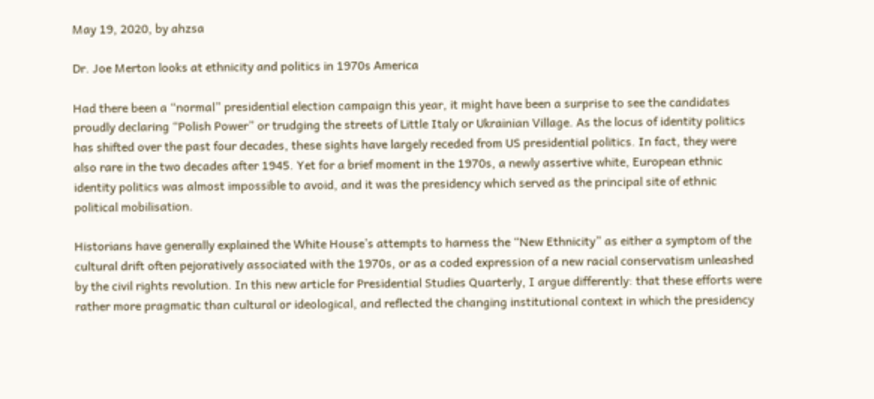May 19, 2020, by ahzsa

Dr. Joe Merton looks at ethnicity and politics in 1970s America

Had there been a “normal” presidential election campaign this year, it might have been a surprise to see the candidates proudly declaring “Polish Power” or trudging the streets of Little Italy or Ukrainian Village. As the locus of identity politics has shifted over the past four decades, these sights have largely receded from US presidential politics. In fact, they were also rare in the two decades after 1945. Yet for a brief moment in the 1970s, a newly assertive white, European ethnic identity politics was almost impossible to avoid, and it was the presidency which served as the principal site of ethnic political mobilisation.

Historians have generally explained the White House’s attempts to harness the “New Ethnicity” as either a symptom of the cultural drift often pejoratively associated with the 1970s, or as a coded expression of a new racial conservatism unleashed by the civil rights revolution. In this new article for Presidential Studies Quarterly, I argue differently: that these efforts were rather more pragmatic than cultural or ideological, and reflected the changing institutional context in which the presidency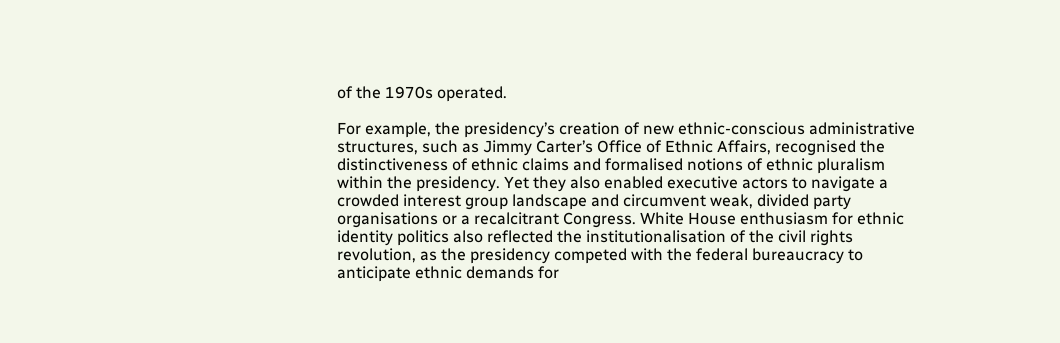of the 1970s operated.

For example, the presidency’s creation of new ethnic-conscious administrative structures, such as Jimmy Carter’s Office of Ethnic Affairs, recognised the distinctiveness of ethnic claims and formalised notions of ethnic pluralism within the presidency. Yet they also enabled executive actors to navigate a crowded interest group landscape and circumvent weak, divided party organisations or a recalcitrant Congress. White House enthusiasm for ethnic identity politics also reflected the institutionalisation of the civil rights revolution, as the presidency competed with the federal bureaucracy to anticipate ethnic demands for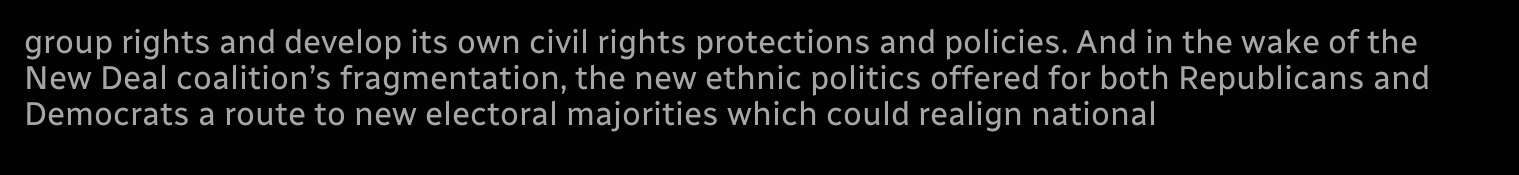group rights and develop its own civil rights protections and policies. And in the wake of the New Deal coalition’s fragmentation, the new ethnic politics offered for both Republicans and Democrats a route to new electoral majorities which could realign national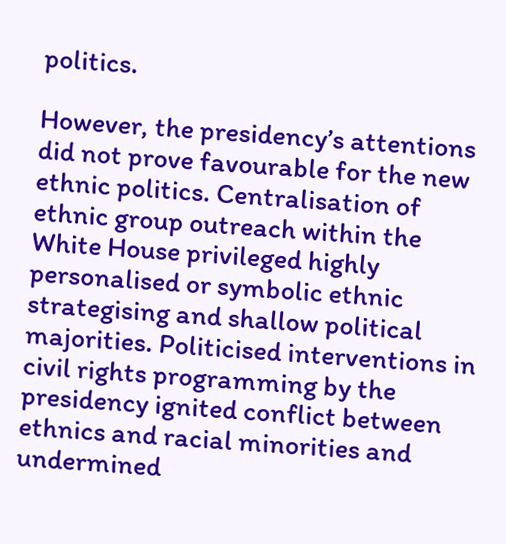politics.

However, the presidency’s attentions did not prove favourable for the new ethnic politics. Centralisation of ethnic group outreach within the White House privileged highly personalised or symbolic ethnic strategising and shallow political majorities. Politicised interventions in civil rights programming by the presidency ignited conflict between ethnics and racial minorities and undermined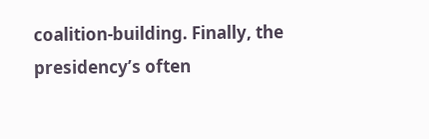coalition-building. Finally, the presidency’s often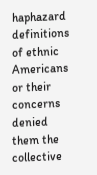haphazard definitions of ethnic Americans or their concerns denied them the collective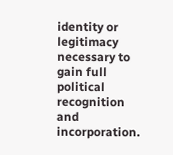identity or legitimacy necessary to gain full political recognition and incorporation.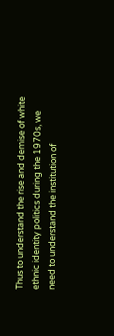Thus to understand the rise and demise of white ethnic identity politics during the 1970s, we need to understand the institution of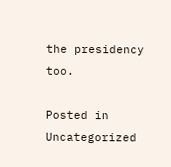the presidency too.

Posted in Uncategorized